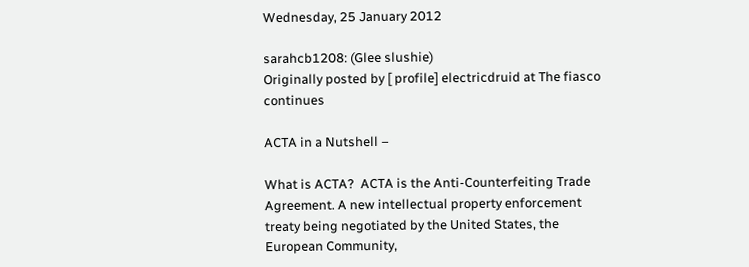Wednesday, 25 January 2012

sarahcb1208: (Glee slushie)
Originally posted by [ profile] electricdruid at The fiasco continues

ACTA in a Nutshell –

What is ACTA?  ACTA is the Anti-Counterfeiting Trade Agreement. A new intellectual property enforcement treaty being negotiated by the United States, the European Community,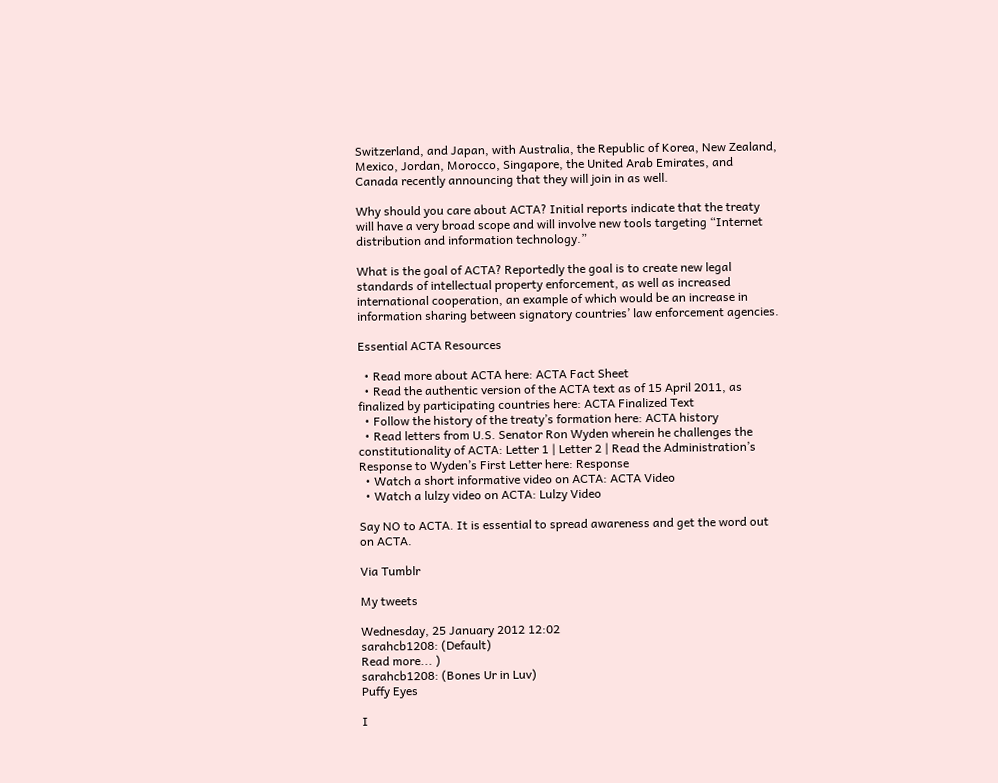Switzerland, and Japan, with Australia, the Republic of Korea, New Zealand, Mexico, Jordan, Morocco, Singapore, the United Arab Emirates, and Canada recently announcing that they will join in as well.

Why should you care about ACTA? Initial reports indicate that the treaty will have a very broad scope and will involve new tools targeting “Internet distribution and information technology.”

What is the goal of ACTA? Reportedly the goal is to create new legal standards of intellectual property enforcement, as well as increased international cooperation, an example of which would be an increase in information sharing between signatory countries’ law enforcement agencies.

Essential ACTA Resources

  • Read more about ACTA here: ACTA Fact Sheet
  • Read the authentic version of the ACTA text as of 15 April 2011, as finalized by participating countries here: ACTA Finalized Text
  • Follow the history of the treaty’s formation here: ACTA history
  • Read letters from U.S. Senator Ron Wyden wherein he challenges the constitutionality of ACTA: Letter 1 | Letter 2 | Read the Administration’s Response to Wyden’s First Letter here: Response
  • Watch a short informative video on ACTA: ACTA Video
  • Watch a lulzy video on ACTA: Lulzy Video

Say NO to ACTA. It is essential to spread awareness and get the word out on ACTA.

Via Tumblr

My tweets

Wednesday, 25 January 2012 12:02
sarahcb1208: (Default)
Read more... )
sarahcb1208: (Bones Ur in Luv)
Puffy Eyes

I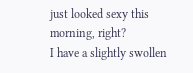just looked sexy this morning, right?
I have a slightly swollen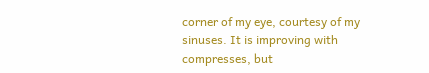corner of my eye, courtesy of my sinuses. It is improving with compresses, but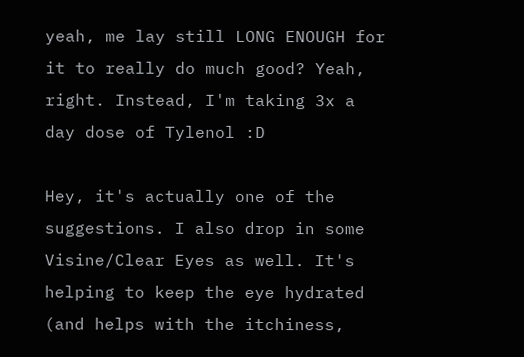yeah, me lay still LONG ENOUGH for it to really do much good? Yeah, right. Instead, I'm taking 3x a day dose of Tylenol :D

Hey, it's actually one of the suggestions. I also drop in some Visine/Clear Eyes as well. It's helping to keep the eye hydrated (and helps with the itchiness,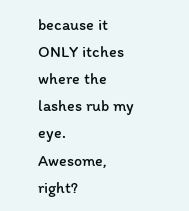because it ONLY itches where the lashes rub my eye. Awesome, right?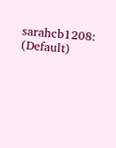sarahcb1208: (Default)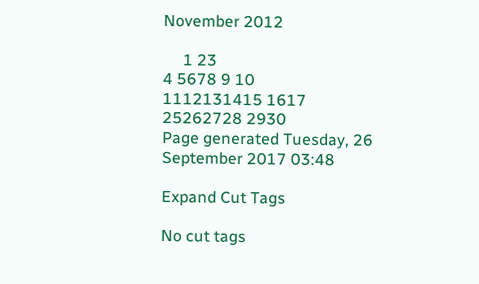November 2012

     1 23
4 5678 9 10
1112131415 1617
25262728 2930
Page generated Tuesday, 26 September 2017 03:48

Expand Cut Tags

No cut tags